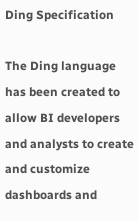Ding Specification

The Ding language has been created to allow BI developers and analysts to create and customize dashboards and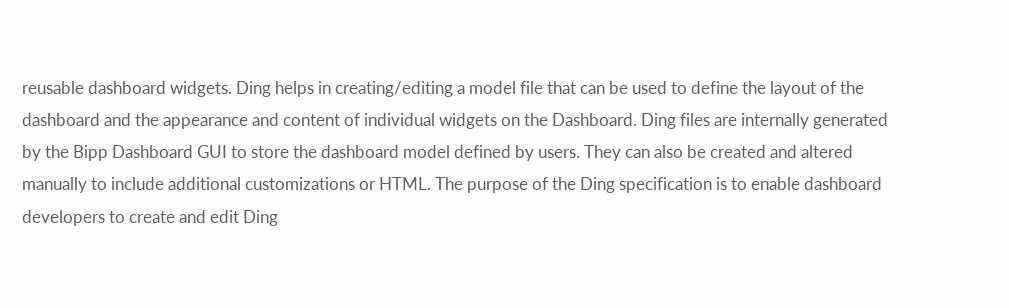reusable dashboard widgets. Ding helps in creating/editing a model file that can be used to define the layout of the dashboard and the appearance and content of individual widgets on the Dashboard. Ding files are internally generated by the Bipp Dashboard GUI to store the dashboard model defined by users. They can also be created and altered manually to include additional customizations or HTML. The purpose of the Ding specification is to enable dashboard developers to create and edit Ding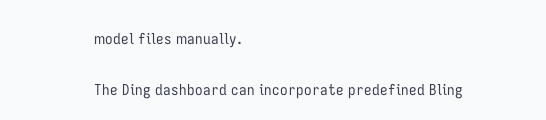model files manually.

The Ding dashboard can incorporate predefined Bling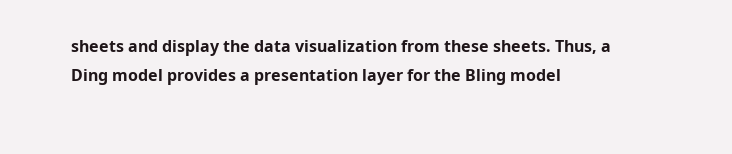sheets and display the data visualization from these sheets. Thus, a Ding model provides a presentation layer for the Bling model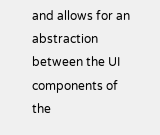and allows for an abstraction between the UI components of the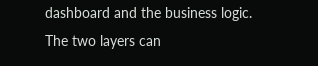dashboard and the business logic. The two layers can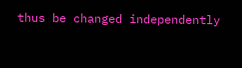thus be changed independently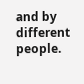and by different people.